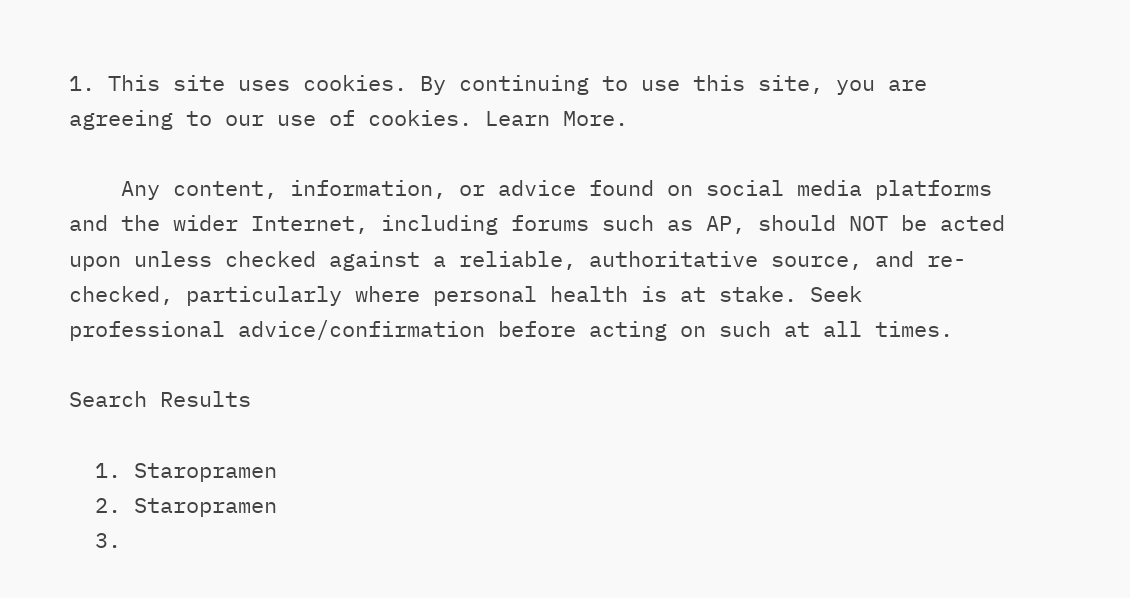1. This site uses cookies. By continuing to use this site, you are agreeing to our use of cookies. Learn More.

    Any content, information, or advice found on social media platforms and the wider Internet, including forums such as AP, should NOT be acted upon unless checked against a reliable, authoritative source, and re-checked, particularly where personal health is at stake. Seek professional advice/confirmation before acting on such at all times.

Search Results

  1. Staropramen
  2. Staropramen
  3.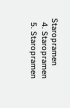Staropramen
  4. Staropramen
  5. Staropramen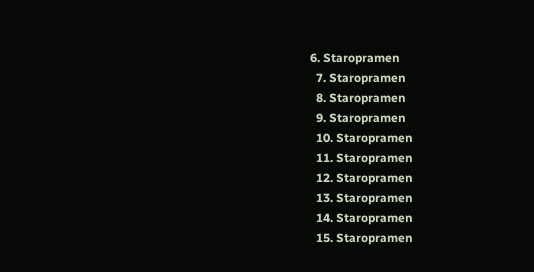6. Staropramen
  7. Staropramen
  8. Staropramen
  9. Staropramen
  10. Staropramen
  11. Staropramen
  12. Staropramen
  13. Staropramen
  14. Staropramen
  15. Staropramen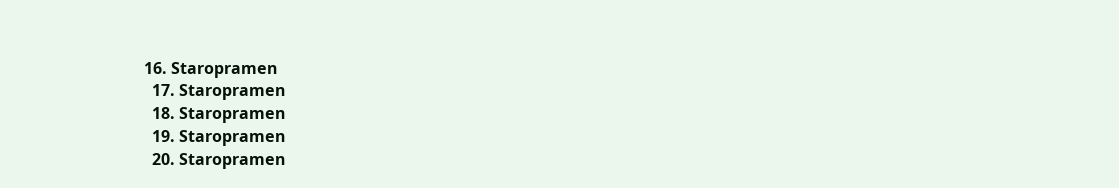16. Staropramen
  17. Staropramen
  18. Staropramen
  19. Staropramen
  20. Staropramen